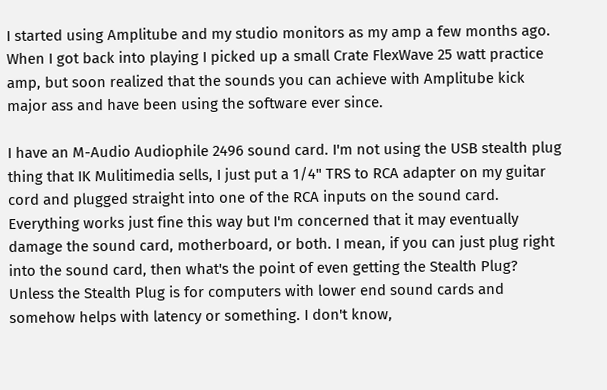I started using Amplitube and my studio monitors as my amp a few months ago. When I got back into playing I picked up a small Crate FlexWave 25 watt practice amp, but soon realized that the sounds you can achieve with Amplitube kick major ass and have been using the software ever since.

I have an M-Audio Audiophile 2496 sound card. I'm not using the USB stealth plug thing that IK Mulitimedia sells, I just put a 1/4" TRS to RCA adapter on my guitar cord and plugged straight into one of the RCA inputs on the sound card. Everything works just fine this way but I'm concerned that it may eventually damage the sound card, motherboard, or both. I mean, if you can just plug right into the sound card, then what's the point of even getting the Stealth Plug? Unless the Stealth Plug is for computers with lower end sound cards and somehow helps with latency or something. I don't know,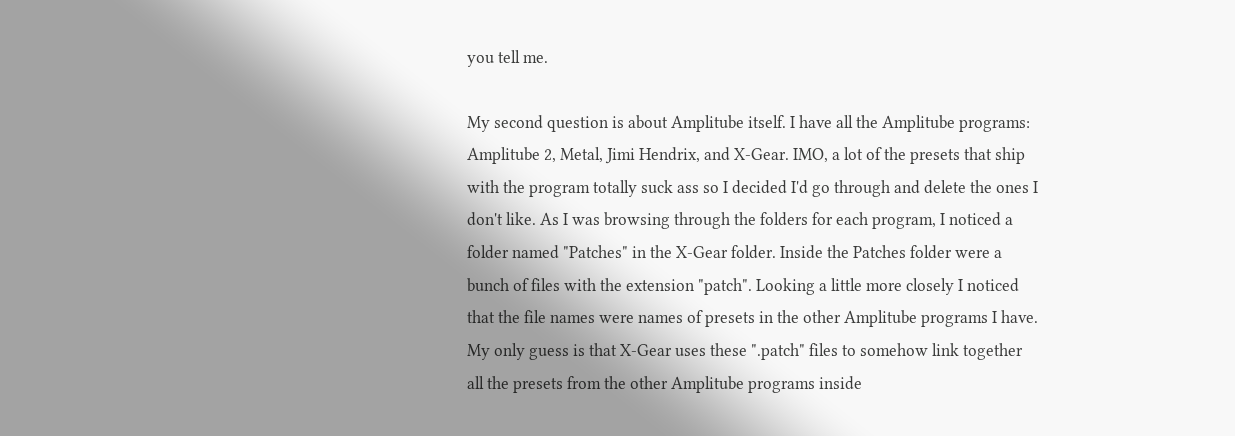you tell me.

My second question is about Amplitube itself. I have all the Amplitube programs: Amplitube 2, Metal, Jimi Hendrix, and X-Gear. IMO, a lot of the presets that ship with the program totally suck ass so I decided I'd go through and delete the ones I don't like. As I was browsing through the folders for each program, I noticed a folder named "Patches" in the X-Gear folder. Inside the Patches folder were a bunch of files with the extension "patch". Looking a little more closely I noticed that the file names were names of presets in the other Amplitube programs I have. My only guess is that X-Gear uses these ".patch" files to somehow link together all the presets from the other Amplitube programs inside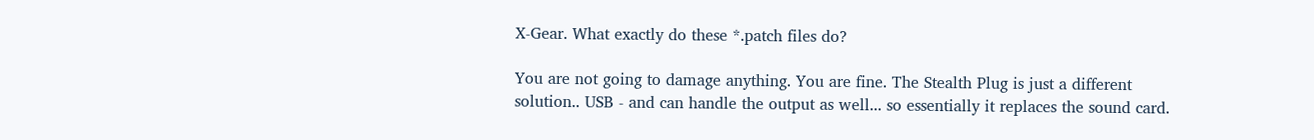X-Gear. What exactly do these *.patch files do?

You are not going to damage anything. You are fine. The Stealth Plug is just a different solution.. USB - and can handle the output as well... so essentially it replaces the sound card.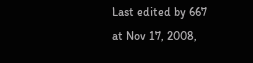Last edited by 667 at Nov 17, 2008,